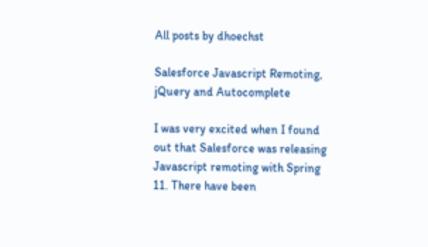All posts by dhoechst

Salesforce Javascript Remoting, jQuery and Autocomplete

I was very excited when I found out that Salesforce was releasing Javascript remoting with Spring 11. There have been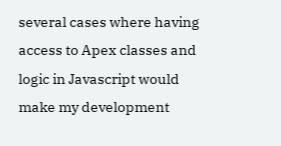several cases where having access to Apex classes and logic in Javascript would make my development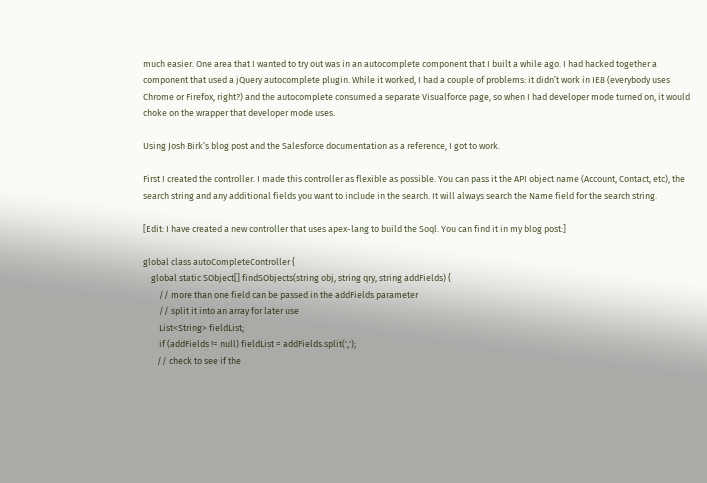much easier. One area that I wanted to try out was in an autocomplete component that I built a while ago. I had hacked together a component that used a jQuery autocomplete plugin. While it worked, I had a couple of problems: it didn’t work in IE8 (everybody uses Chrome or Firefox, right?) and the autocomplete consumed a separate Visualforce page, so when I had developer mode turned on, it would choke on the wrapper that developer mode uses.

Using Josh Birk’s blog post and the Salesforce documentation as a reference, I got to work.

First I created the controller. I made this controller as flexible as possible. You can pass it the API object name (Account, Contact, etc), the search string and any additional fields you want to include in the search. It will always search the Name field for the search string.

[Edit: I have created a new controller that uses apex-lang to build the Soql. You can find it in my blog post:]

global class autoCompleteController {
    global static SObject[] findSObjects(string obj, string qry, string addFields) {
        // more than one field can be passed in the addFields parameter
        // split it into an array for later use
        List<String> fieldList;
        if (addFields != null) fieldList = addFields.split(',');
       // check to see if the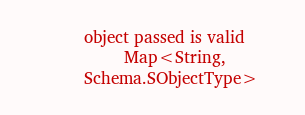object passed is valid
        Map<String, Schema.SObjectType>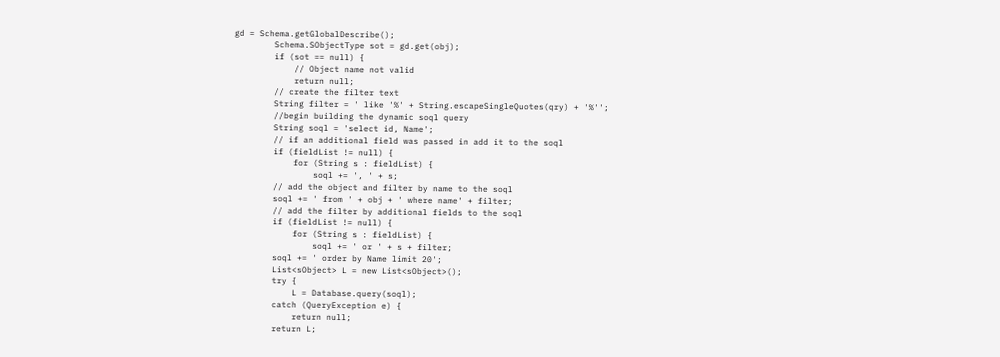gd = Schema.getGlobalDescribe();
        Schema.SObjectType sot = gd.get(obj);
        if (sot == null) {
            // Object name not valid
            return null;
        // create the filter text
        String filter = ' like '%' + String.escapeSingleQuotes(qry) + '%'';
        //begin building the dynamic soql query
        String soql = 'select id, Name';
        // if an additional field was passed in add it to the soql
        if (fieldList != null) {
            for (String s : fieldList) {
                soql += ', ' + s;
        // add the object and filter by name to the soql
        soql += ' from ' + obj + ' where name' + filter;
        // add the filter by additional fields to the soql
        if (fieldList != null) {
            for (String s : fieldList) {
                soql += ' or ' + s + filter;
        soql += ' order by Name limit 20';
        List<sObject> L = new List<sObject>();
        try {
            L = Database.query(soql);
        catch (QueryException e) {
            return null;
        return L;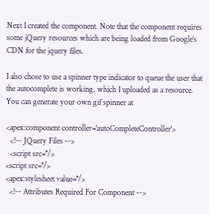Next I created the component. Note that the component requires some jQuery resources which are being loaded from Google’s CDN for the jquery files.

I also chose to use a spinner type indicator to queue the user that the autocomplete is working, which I uploaded as a resource. You can generate your own gif spinner at

<apex:component controller='autoCompleteController'>
  <!-- JQuery Files -->
  <script src=''/>
<script src=''/>
<apex:stylesheet value=''/>
  <!-- Attributes Required For Component -->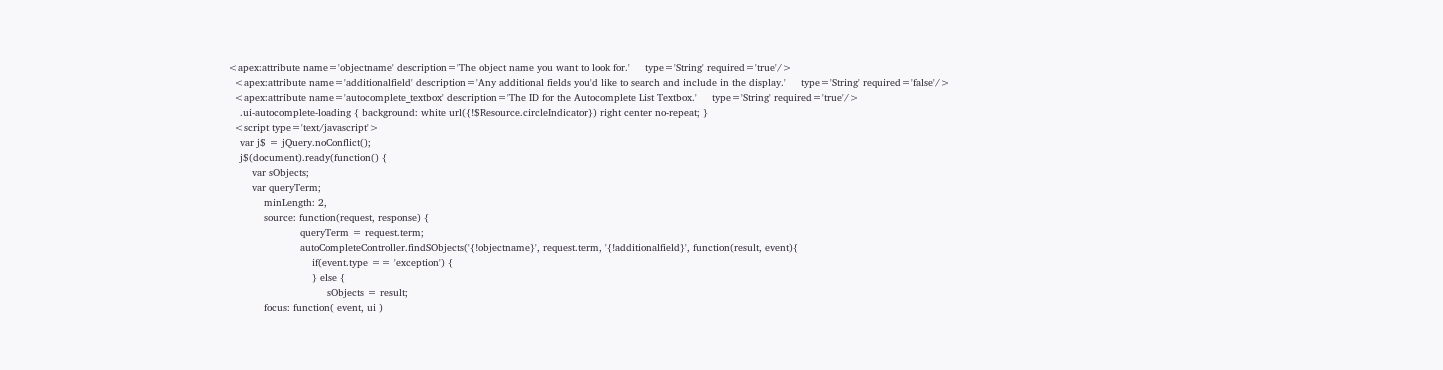<apex:attribute name='objectname' description='The object name you want to look for.'     type='String' required='true'/>
  <apex:attribute name='additionalfield' description='Any additional fields you'd like to search and include in the display.'     type='String' required='false'/>
  <apex:attribute name='autocomplete_textbox' description='The ID for the Autocomplete List Textbox.'     type='String' required='true'/>
    .ui-autocomplete-loading { background: white url({!$Resource.circleIndicator}) right center no-repeat; }
  <script type='text/javascript'>
    var j$ = jQuery.noConflict();
    j$(document).ready(function() {
        var sObjects;
        var queryTerm;
            minLength: 2,
            source: function(request, response) {
                        queryTerm = request.term;
                        autoCompleteController.findSObjects('{!objectname}', request.term, '{!additionalfield}', function(result, event){
                            if(event.type == 'exception') {
                            } else {
                                 sObjects = result;
            focus: function( event, ui )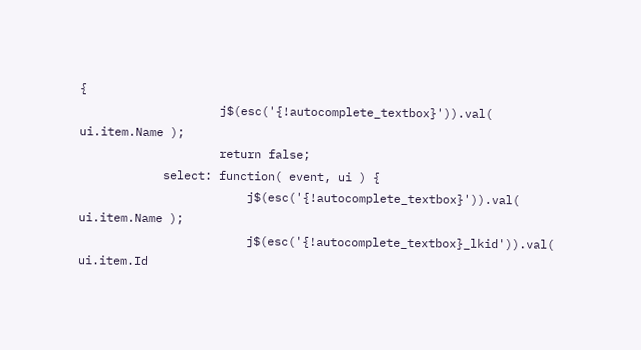{
                    j$(esc('{!autocomplete_textbox}')).val( ui.item.Name );
                    return false;
            select: function( event, ui ) {
                        j$(esc('{!autocomplete_textbox}')).val( ui.item.Name );
                        j$(esc('{!autocomplete_textbox}_lkid')).val( ui.item.Id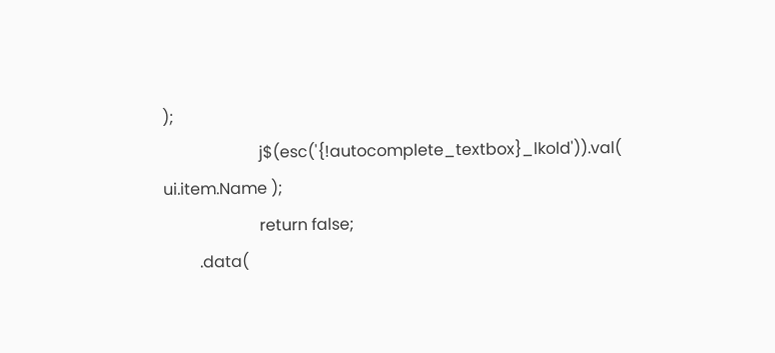);
                        j$(esc('{!autocomplete_textbox}_lkold')).val( ui.item.Name );
                        return false;
         .data(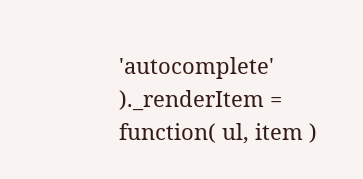'autocomplete' )._renderItem = function( ul, item )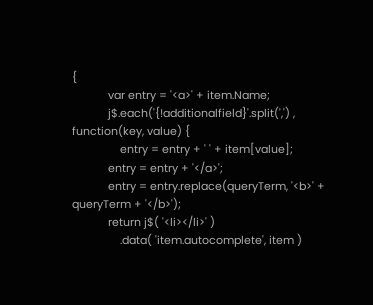{
            var entry = '<a>' + item.Name;
            j$.each('{!additionalfield}'.split(',') , function(key, value) {
                entry = entry + ' ' + item[value];
            entry = entry + '</a>';
            entry = entry.replace(queryTerm, '<b>' + queryTerm + '</b>');
            return j$( '<li></li>' )
                .data( 'item.autocomplete', item )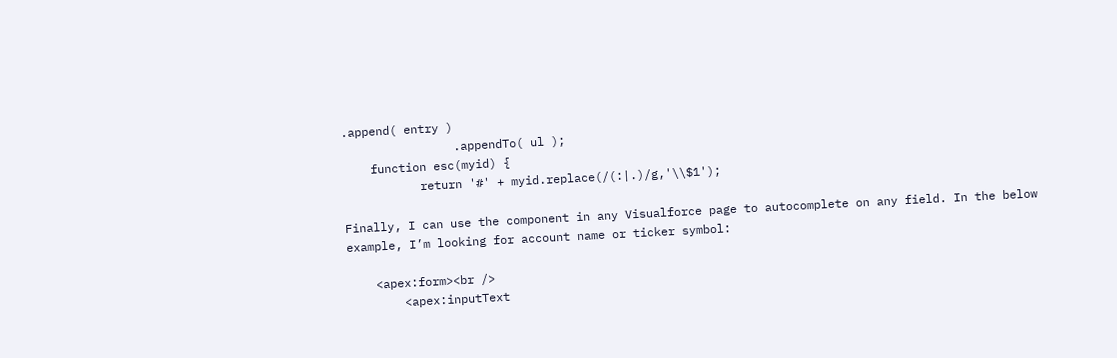.append( entry )
                .appendTo( ul );
    function esc(myid) {
           return '#' + myid.replace(/(:|.)/g,'\\$1');

Finally, I can use the component in any Visualforce page to autocomplete on any field. In the below example, I’m looking for account name or ticker symbol:

    <apex:form><br />
        <apex:inputText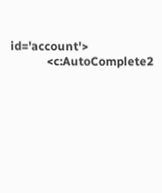id='account'>
            <c:AutoComplete2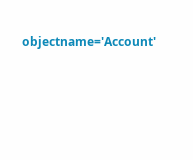objectname='Account'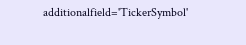additionalfield='TickerSymbol'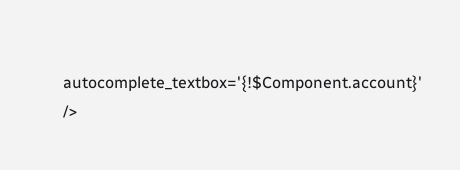autocomplete_textbox='{!$Component.account}' />